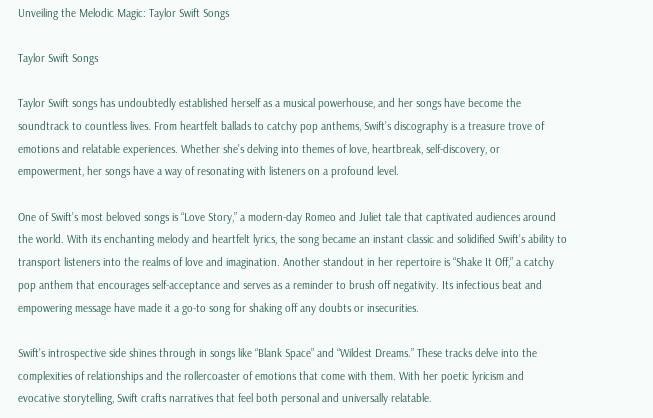Unveiling the Melodic Magic: Taylor Swift Songs

Taylor Swift Songs

Taylor Swift songs has undoubtedly established herself as a musical powerhouse, and her songs have become the soundtrack to countless lives. From heartfelt ballads to catchy pop anthems, Swift’s discography is a treasure trove of emotions and relatable experiences. Whether she’s delving into themes of love, heartbreak, self-discovery, or empowerment, her songs have a way of resonating with listeners on a profound level.

One of Swift’s most beloved songs is “Love Story,” a modern-day Romeo and Juliet tale that captivated audiences around the world. With its enchanting melody and heartfelt lyrics, the song became an instant classic and solidified Swift’s ability to transport listeners into the realms of love and imagination. Another standout in her repertoire is “Shake It Off,” a catchy pop anthem that encourages self-acceptance and serves as a reminder to brush off negativity. Its infectious beat and empowering message have made it a go-to song for shaking off any doubts or insecurities.

Swift’s introspective side shines through in songs like “Blank Space” and “Wildest Dreams.” These tracks delve into the complexities of relationships and the rollercoaster of emotions that come with them. With her poetic lyricism and evocative storytelling, Swift crafts narratives that feel both personal and universally relatable.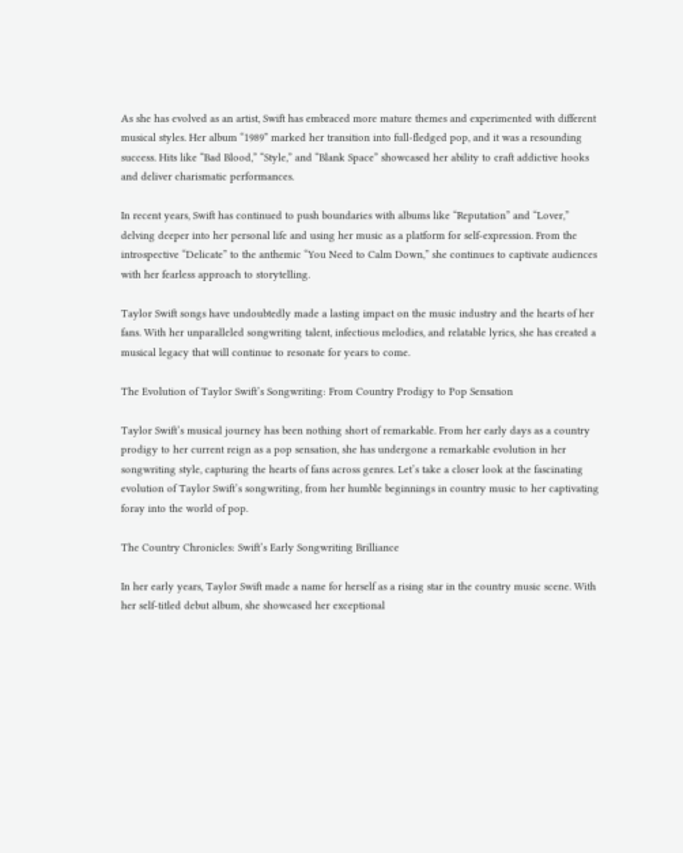As she has evolved as an artist, Swift has embraced more mature themes and experimented with different musical styles. Her album “1989” marked her transition into full-fledged pop, and it was a resounding success. Hits like “Bad Blood,” “Style,” and “Blank Space” showcased her ability to craft addictive hooks and deliver charismatic performances.

In recent years, Swift has continued to push boundaries with albums like “Reputation” and “Lover,” delving deeper into her personal life and using her music as a platform for self-expression. From the introspective “Delicate” to the anthemic “You Need to Calm Down,” she continues to captivate audiences with her fearless approach to storytelling.

Taylor Swift songs have undoubtedly made a lasting impact on the music industry and the hearts of her fans. With her unparalleled songwriting talent, infectious melodies, and relatable lyrics, she has created a musical legacy that will continue to resonate for years to come.

The Evolution of Taylor Swift’s Songwriting: From Country Prodigy to Pop Sensation

Taylor Swift’s musical journey has been nothing short of remarkable. From her early days as a country prodigy to her current reign as a pop sensation, she has undergone a remarkable evolution in her songwriting style, capturing the hearts of fans across genres. Let’s take a closer look at the fascinating evolution of Taylor Swift’s songwriting, from her humble beginnings in country music to her captivating foray into the world of pop.

The Country Chronicles: Swift’s Early Songwriting Brilliance

In her early years, Taylor Swift made a name for herself as a rising star in the country music scene. With her self-titled debut album, she showcased her exceptional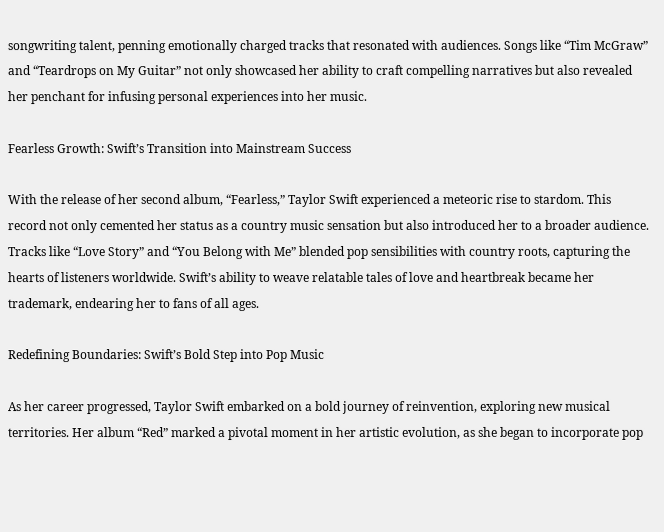songwriting talent, penning emotionally charged tracks that resonated with audiences. Songs like “Tim McGraw” and “Teardrops on My Guitar” not only showcased her ability to craft compelling narratives but also revealed her penchant for infusing personal experiences into her music.

Fearless Growth: Swift’s Transition into Mainstream Success

With the release of her second album, “Fearless,” Taylor Swift experienced a meteoric rise to stardom. This record not only cemented her status as a country music sensation but also introduced her to a broader audience. Tracks like “Love Story” and “You Belong with Me” blended pop sensibilities with country roots, capturing the hearts of listeners worldwide. Swift’s ability to weave relatable tales of love and heartbreak became her trademark, endearing her to fans of all ages.

Redefining Boundaries: Swift’s Bold Step into Pop Music

As her career progressed, Taylor Swift embarked on a bold journey of reinvention, exploring new musical territories. Her album “Red” marked a pivotal moment in her artistic evolution, as she began to incorporate pop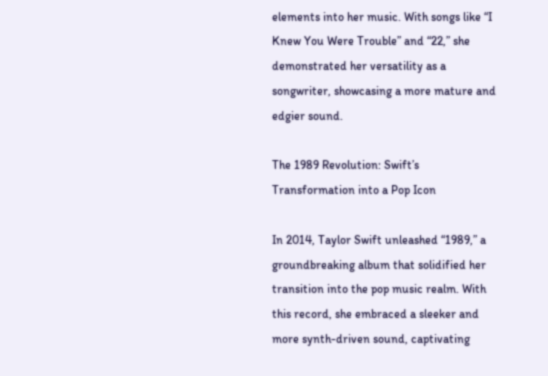elements into her music. With songs like “I Knew You Were Trouble” and “22,” she demonstrated her versatility as a songwriter, showcasing a more mature and edgier sound.

The 1989 Revolution: Swift’s Transformation into a Pop Icon

In 2014, Taylor Swift unleashed “1989,” a groundbreaking album that solidified her transition into the pop music realm. With this record, she embraced a sleeker and more synth-driven sound, captivating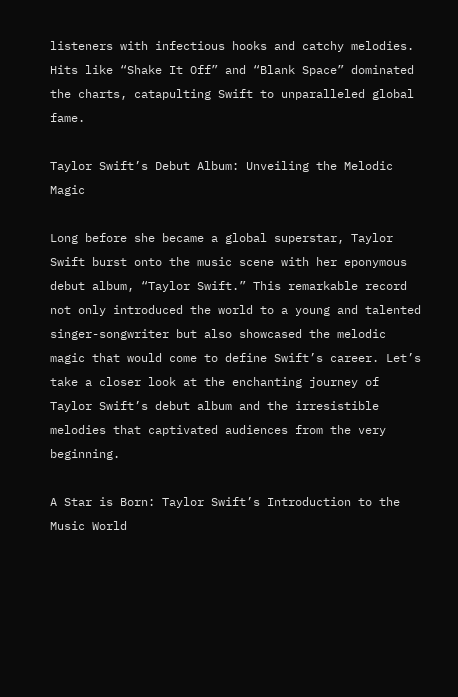listeners with infectious hooks and catchy melodies. Hits like “Shake It Off” and “Blank Space” dominated the charts, catapulting Swift to unparalleled global fame.

Taylor Swift’s Debut Album: Unveiling the Melodic Magic

Long before she became a global superstar, Taylor Swift burst onto the music scene with her eponymous debut album, “Taylor Swift.” This remarkable record not only introduced the world to a young and talented singer-songwriter but also showcased the melodic magic that would come to define Swift’s career. Let’s take a closer look at the enchanting journey of Taylor Swift’s debut album and the irresistible melodies that captivated audiences from the very beginning.

A Star is Born: Taylor Swift’s Introduction to the Music World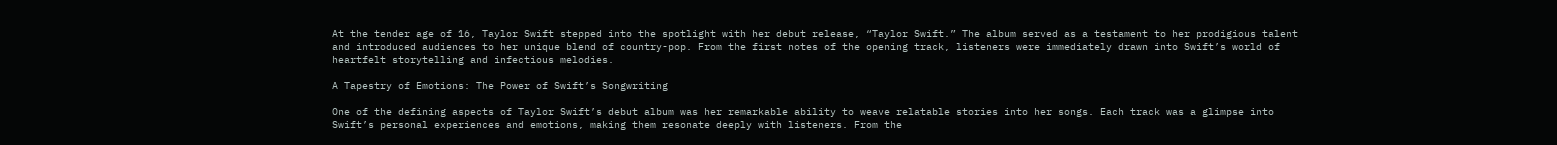At the tender age of 16, Taylor Swift stepped into the spotlight with her debut release, “Taylor Swift.” The album served as a testament to her prodigious talent and introduced audiences to her unique blend of country-pop. From the first notes of the opening track, listeners were immediately drawn into Swift’s world of heartfelt storytelling and infectious melodies.

A Tapestry of Emotions: The Power of Swift’s Songwriting

One of the defining aspects of Taylor Swift’s debut album was her remarkable ability to weave relatable stories into her songs. Each track was a glimpse into Swift’s personal experiences and emotions, making them resonate deeply with listeners. From the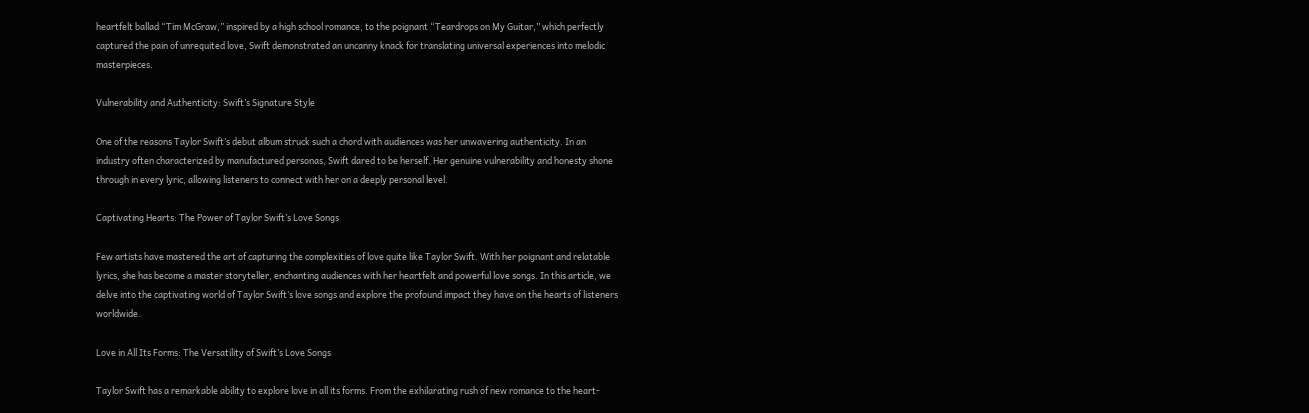heartfelt ballad “Tim McGraw,” inspired by a high school romance, to the poignant “Teardrops on My Guitar,” which perfectly captured the pain of unrequited love, Swift demonstrated an uncanny knack for translating universal experiences into melodic masterpieces.

Vulnerability and Authenticity: Swift’s Signature Style

One of the reasons Taylor Swift’s debut album struck such a chord with audiences was her unwavering authenticity. In an industry often characterized by manufactured personas, Swift dared to be herself. Her genuine vulnerability and honesty shone through in every lyric, allowing listeners to connect with her on a deeply personal level.

Captivating Hearts: The Power of Taylor Swift’s Love Songs

Few artists have mastered the art of capturing the complexities of love quite like Taylor Swift. With her poignant and relatable lyrics, she has become a master storyteller, enchanting audiences with her heartfelt and powerful love songs. In this article, we delve into the captivating world of Taylor Swift’s love songs and explore the profound impact they have on the hearts of listeners worldwide.

Love in All Its Forms: The Versatility of Swift’s Love Songs

Taylor Swift has a remarkable ability to explore love in all its forms. From the exhilarating rush of new romance to the heart-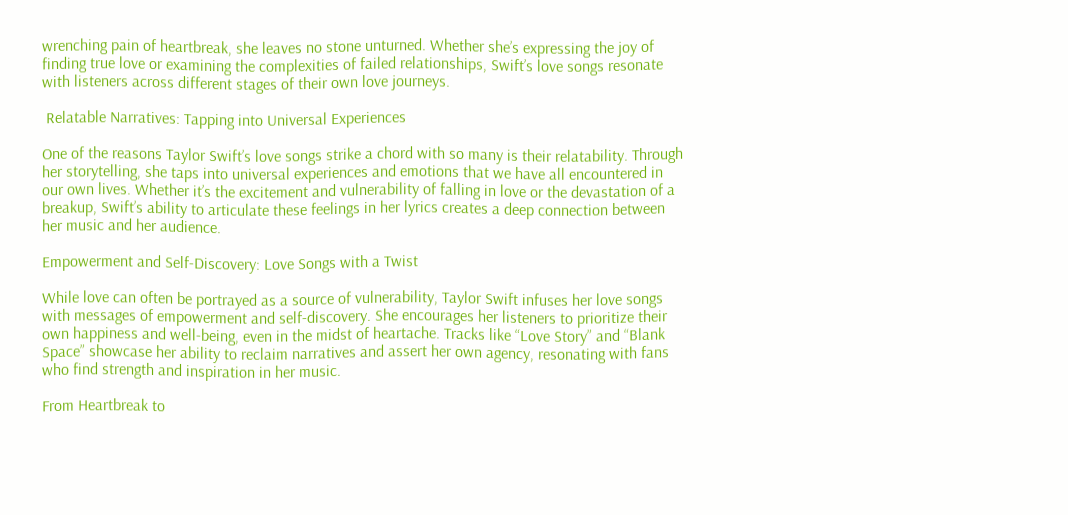wrenching pain of heartbreak, she leaves no stone unturned. Whether she’s expressing the joy of finding true love or examining the complexities of failed relationships, Swift’s love songs resonate with listeners across different stages of their own love journeys.

 Relatable Narratives: Tapping into Universal Experiences

One of the reasons Taylor Swift’s love songs strike a chord with so many is their relatability. Through her storytelling, she taps into universal experiences and emotions that we have all encountered in our own lives. Whether it’s the excitement and vulnerability of falling in love or the devastation of a breakup, Swift’s ability to articulate these feelings in her lyrics creates a deep connection between her music and her audience.

Empowerment and Self-Discovery: Love Songs with a Twist

While love can often be portrayed as a source of vulnerability, Taylor Swift infuses her love songs with messages of empowerment and self-discovery. She encourages her listeners to prioritize their own happiness and well-being, even in the midst of heartache. Tracks like “Love Story” and “Blank Space” showcase her ability to reclaim narratives and assert her own agency, resonating with fans who find strength and inspiration in her music.

From Heartbreak to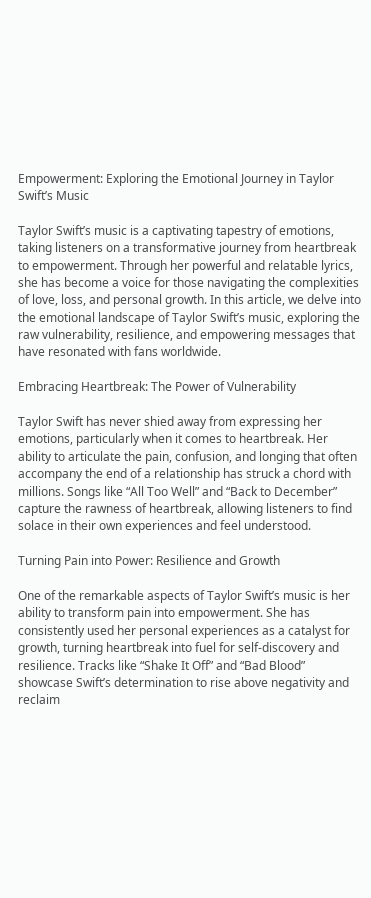Empowerment: Exploring the Emotional Journey in Taylor Swift’s Music

Taylor Swift’s music is a captivating tapestry of emotions, taking listeners on a transformative journey from heartbreak to empowerment. Through her powerful and relatable lyrics, she has become a voice for those navigating the complexities of love, loss, and personal growth. In this article, we delve into the emotional landscape of Taylor Swift’s music, exploring the raw vulnerability, resilience, and empowering messages that have resonated with fans worldwide.

Embracing Heartbreak: The Power of Vulnerability

Taylor Swift has never shied away from expressing her emotions, particularly when it comes to heartbreak. Her ability to articulate the pain, confusion, and longing that often accompany the end of a relationship has struck a chord with millions. Songs like “All Too Well” and “Back to December” capture the rawness of heartbreak, allowing listeners to find solace in their own experiences and feel understood.

Turning Pain into Power: Resilience and Growth

One of the remarkable aspects of Taylor Swift’s music is her ability to transform pain into empowerment. She has consistently used her personal experiences as a catalyst for growth, turning heartbreak into fuel for self-discovery and resilience. Tracks like “Shake It Off” and “Bad Blood” showcase Swift’s determination to rise above negativity and reclaim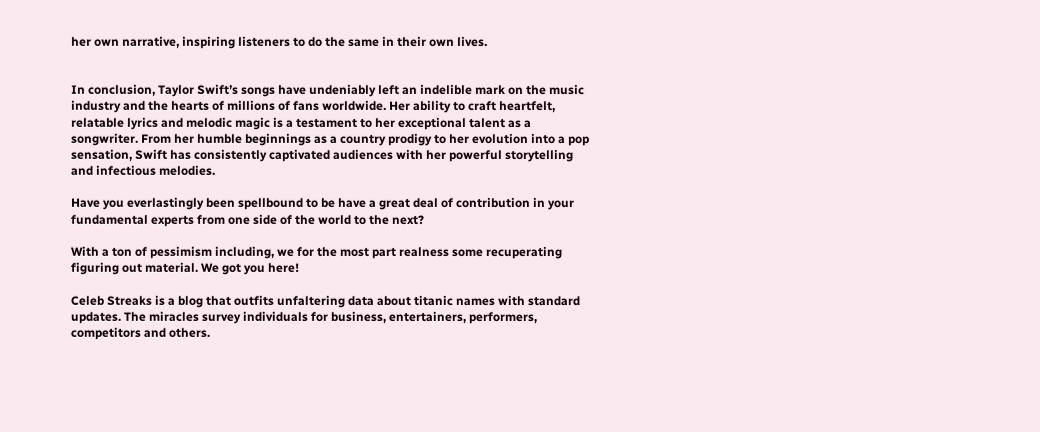her own narrative, inspiring listeners to do the same in their own lives.


In conclusion, Taylor Swift’s songs have undeniably left an indelible mark on the music industry and the hearts of millions of fans worldwide. Her ability to craft heartfelt, relatable lyrics and melodic magic is a testament to her exceptional talent as a songwriter. From her humble beginnings as a country prodigy to her evolution into a pop sensation, Swift has consistently captivated audiences with her powerful storytelling and infectious melodies.

Have you everlastingly been spellbound to be have a great deal of contribution in your fundamental experts from one side of the world to the next?

With a ton of pessimism including, we for the most part realness some recuperating figuring out material. We got you here!

Celeb Streaks is a blog that outfits unfaltering data about titanic names with standard updates. The miracles survey individuals for business, entertainers, performers, competitors and others.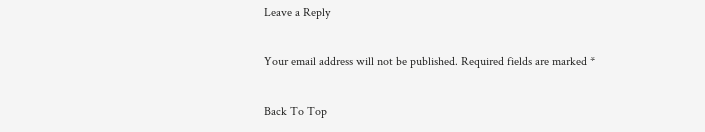Leave a Reply

Your email address will not be published. Required fields are marked *

Back To Top